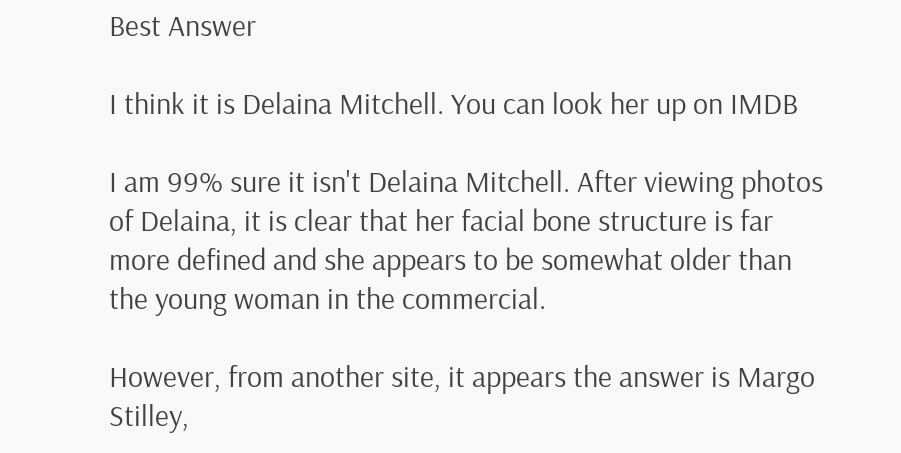Best Answer

I think it is Delaina Mitchell. You can look her up on IMDB

I am 99% sure it isn't Delaina Mitchell. After viewing photos of Delaina, it is clear that her facial bone structure is far more defined and she appears to be somewhat older than the young woman in the commercial.

However, from another site, it appears the answer is Margo Stilley,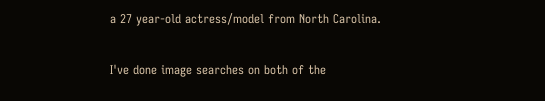a 27 year-old actress/model from North Carolina.

I've done image searches on both of the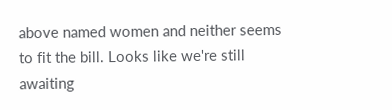above named women and neither seems to fit the bill. Looks like we're still awaiting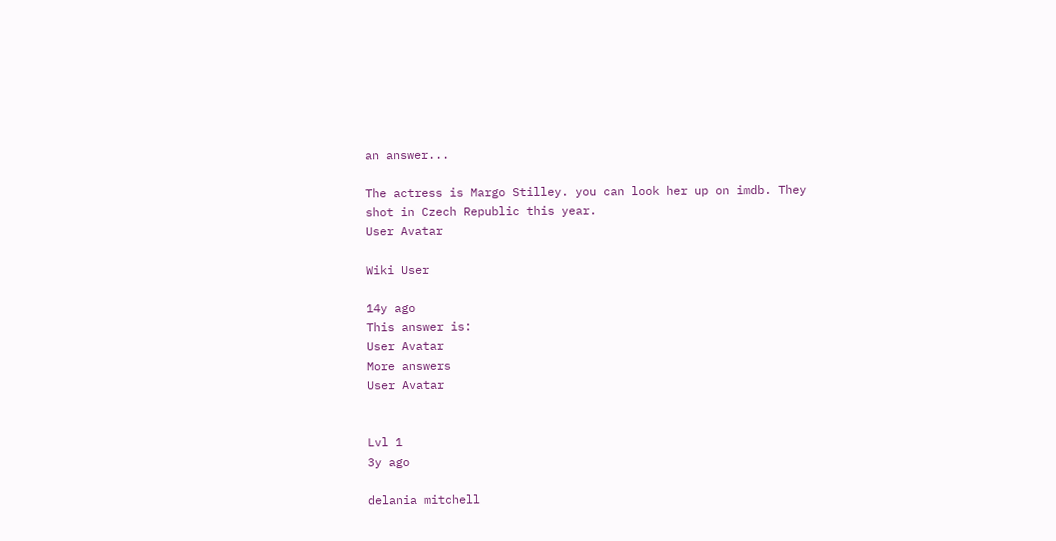an answer...

The actress is Margo Stilley. you can look her up on imdb. They shot in Czech Republic this year.
User Avatar

Wiki User

14y ago
This answer is:
User Avatar
More answers
User Avatar


Lvl 1
3y ago

delania mitchell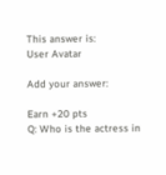This answer is:
User Avatar

Add your answer:

Earn +20 pts
Q: Who is the actress in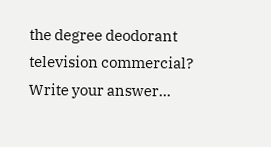the degree deodorant television commercial?
Write your answer...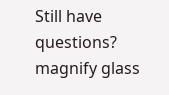Still have questions?
magnify glass